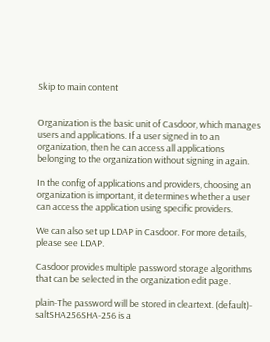Skip to main content


Organization is the basic unit of Casdoor, which manages users and applications. If a user signed in to an organization, then he can access all applications belonging to the organization without signing in again.

In the config of applications and providers, choosing an organization is important, it determines whether a user can access the application using specific providers.

We can also set up LDAP in Casdoor. For more details, please see LDAP.

Casdoor provides multiple password storage algorithms that can be selected in the organization edit page.

plain-The password will be stored in cleartext. (default)-
saltSHA256SHA-256 is a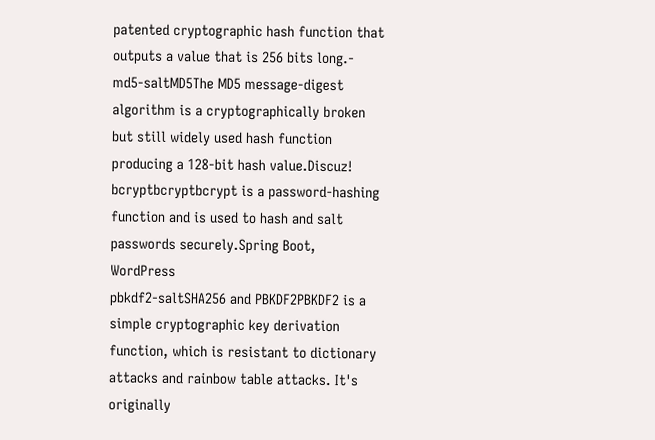patented cryptographic hash function that outputs a value that is 256 bits long.-
md5-saltMD5The MD5 message-digest algorithm is a cryptographically broken but still widely used hash function producing a 128-bit hash value.Discuz!
bcryptbcryptbcrypt is a password-hashing function and is used to hash and salt passwords securely.Spring Boot, WordPress
pbkdf2-saltSHA256 and PBKDF2PBKDF2 is a simple cryptographic key derivation function, which is resistant to dictionary attacks and rainbow table attacks. It's originally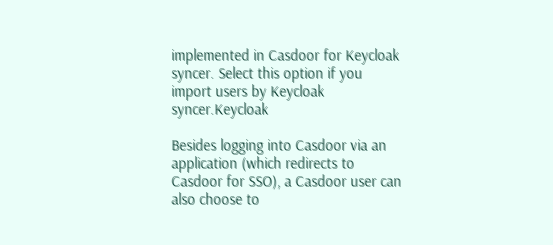implemented in Casdoor for Keycloak syncer. Select this option if you import users by Keycloak syncer.Keycloak

Besides logging into Casdoor via an application (which redirects to Casdoor for SSO), a Casdoor user can also choose to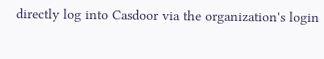directly log into Casdoor via the organization's login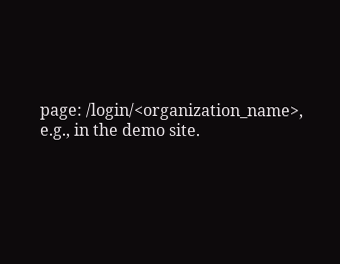page: /login/<organization_name>, e.g., in the demo site.